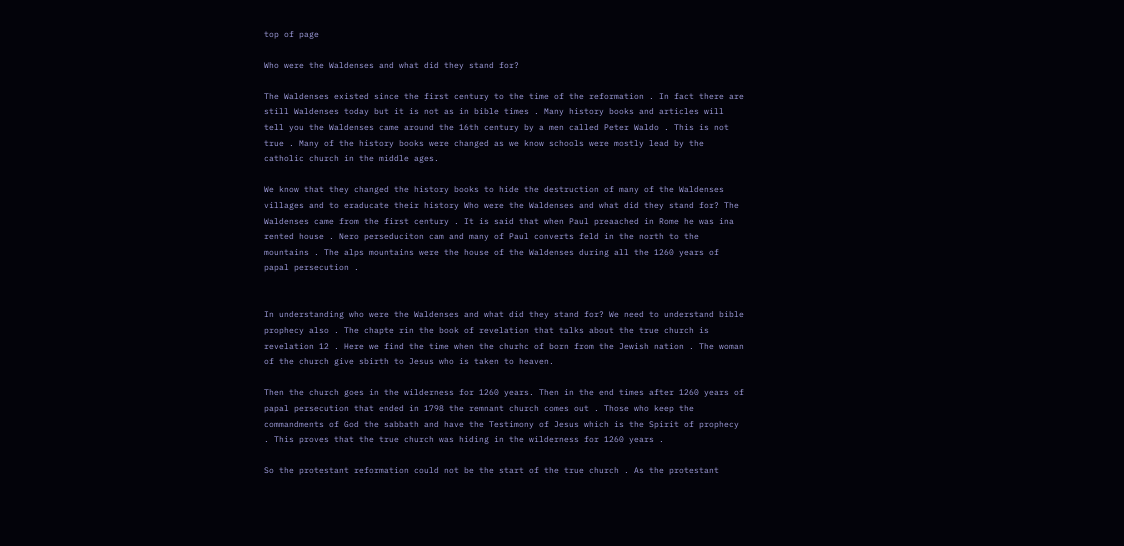top of page

Who were the Waldenses and what did they stand for?

The Waldenses existed since the first century to the time of the reformation . In fact there are still Waldenses today but it is not as in bible times . Many history books and articles will tell you the Waldenses came around the 16th century by a men called Peter Waldo . This is not true . Many of the history books were changed as we know schools were mostly lead by the catholic church in the middle ages.

We know that they changed the history books to hide the destruction of many of the Waldenses villages and to eraducate their history Who were the Waldenses and what did they stand for? The Waldenses came from the first century . It is said that when Paul preaached in Rome he was ina rented house . Nero perseduciton cam and many of Paul converts feld in the north to the mountains . The alps mountains were the house of the Waldenses during all the 1260 years of papal persecution .


In understanding who were the Waldenses and what did they stand for? We need to understand bible prophecy also . The chapte rin the book of revelation that talks about the true church is revelation 12 . Here we find the time when the churhc of born from the Jewish nation . The woman of the church give sbirth to Jesus who is taken to heaven.

Then the church goes in the wilderness for 1260 years. Then in the end times after 1260 years of papal persecution that ended in 1798 the remnant church comes out . Those who keep the commandments of God the sabbath and have the Testimony of Jesus which is the Spirit of prophecy . This proves that the true church was hiding in the wilderness for 1260 years .

So the protestant reformation could not be the start of the true church . As the protestant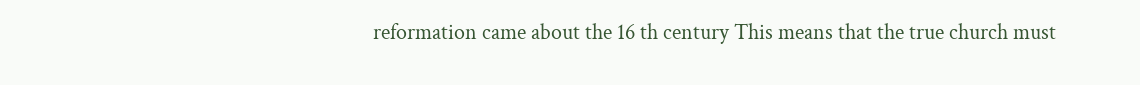reformation came about the 16 th century This means that the true church must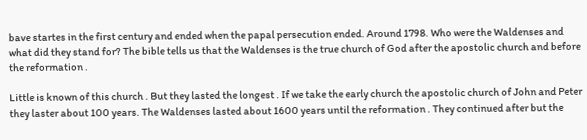bave startes in the first century and ended when the papal persecution ended. Around 1798. Who were the Waldenses and what did they stand for? The bible tells us that the Waldenses is the true church of God after the apostolic church and before the reformation .

Little is known of this church . But they lasted the longest . If we take the early church the apostolic church of John and Peter they laster about 100 years. The Waldenses lasted about 1600 years until the reformation . They continued after but the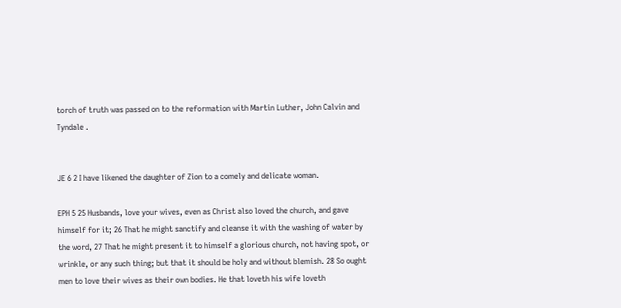torch of truth was passed on to the reformation with Martin Luther, John Calvin and Tyndale .


JE 6 2 I have likened the daughter of Zion to a comely and delicate woman.

EPH 5 25 Husbands, love your wives, even as Christ also loved the church, and gave himself for it; 26 That he might sanctify and cleanse it with the washing of water by the word, 27 That he might present it to himself a glorious church, not having spot, or wrinkle, or any such thing; but that it should be holy and without blemish. 28 So ought men to love their wives as their own bodies. He that loveth his wife loveth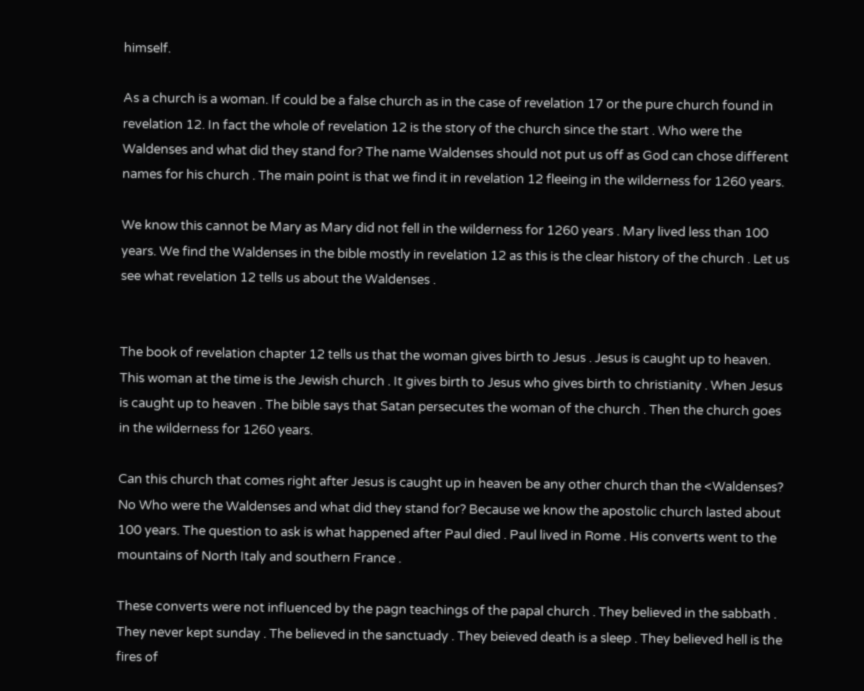himself.

As a church is a woman. If could be a false church as in the case of revelation 17 or the pure church found in revelation 12. In fact the whole of revelation 12 is the story of the church since the start . Who were the Waldenses and what did they stand for? The name Waldenses should not put us off as God can chose different names for his church . The main point is that we find it in revelation 12 fleeing in the wilderness for 1260 years.

We know this cannot be Mary as Mary did not fell in the wilderness for 1260 years . Mary lived less than 100 years. We find the Waldenses in the bible mostly in revelation 12 as this is the clear history of the church . Let us see what revelation 12 tells us about the Waldenses .


The book of revelation chapter 12 tells us that the woman gives birth to Jesus . Jesus is caught up to heaven. This woman at the time is the Jewish church . It gives birth to Jesus who gives birth to christianity . When Jesus is caught up to heaven . The bible says that Satan persecutes the woman of the church . Then the church goes in the wilderness for 1260 years.

Can this church that comes right after Jesus is caught up in heaven be any other church than the <Waldenses? No Who were the Waldenses and what did they stand for? Because we know the apostolic church lasted about 100 years. The question to ask is what happened after Paul died . Paul lived in Rome . His converts went to the mountains of North Italy and southern France .

These converts were not influenced by the pagn teachings of the papal church . They believed in the sabbath . They never kept sunday . The believed in the sanctuady . They beieved death is a sleep . They believed hell is the fires of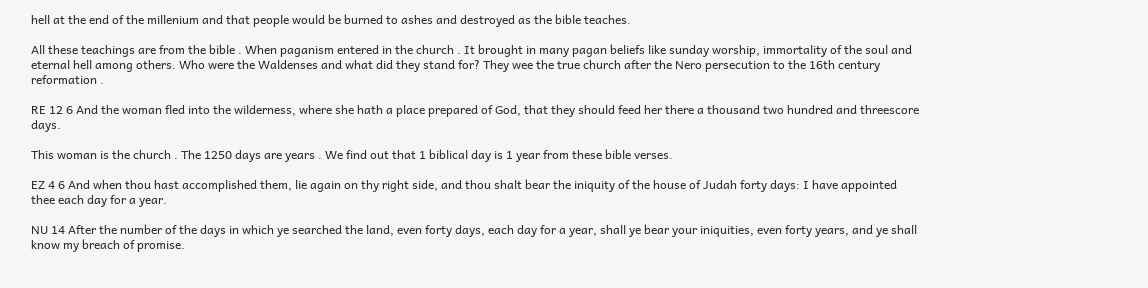hell at the end of the millenium and that people would be burned to ashes and destroyed as the bible teaches.

All these teachings are from the bible . When paganism entered in the church . It brought in many pagan beliefs like sunday worship, immortality of the soul and eternal hell among others. Who were the Waldenses and what did they stand for? They wee the true church after the Nero persecution to the 16th century reformation .

RE 12 6 And the woman fled into the wilderness, where she hath a place prepared of God, that they should feed her there a thousand two hundred and threescore days.

This woman is the church . The 1250 days are years . We find out that 1 biblical day is 1 year from these bible verses.

EZ 4 6 And when thou hast accomplished them, lie again on thy right side, and thou shalt bear the iniquity of the house of Judah forty days: I have appointed thee each day for a year.

NU 14 After the number of the days in which ye searched the land, even forty days, each day for a year, shall ye bear your iniquities, even forty years, and ye shall know my breach of promise.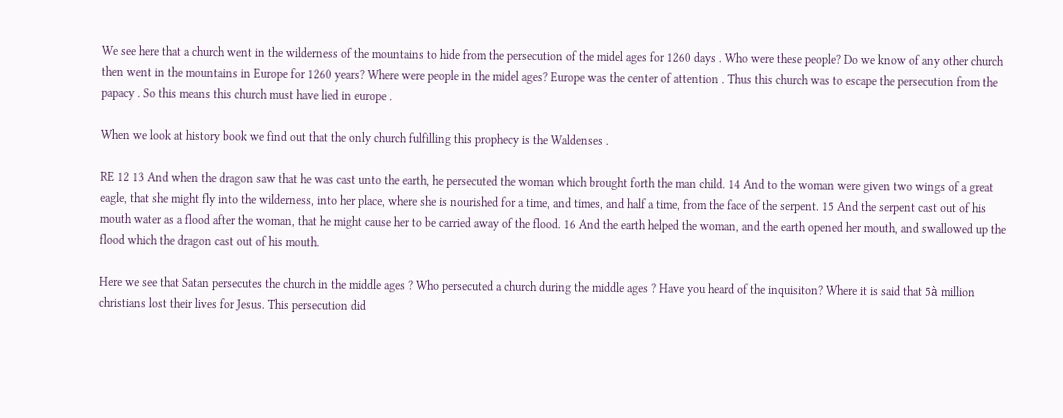We see here that a church went in the wilderness of the mountains to hide from the persecution of the midel ages for 1260 days . Who were these people? Do we know of any other church then went in the mountains in Europe for 1260 years? Where were people in the midel ages? Europe was the center of attention . Thus this church was to escape the persecution from the papacy . So this means this church must have lied in europe .

When we look at history book we find out that the only church fulfilling this prophecy is the Waldenses .

RE 12 13 And when the dragon saw that he was cast unto the earth, he persecuted the woman which brought forth the man child. 14 And to the woman were given two wings of a great eagle, that she might fly into the wilderness, into her place, where she is nourished for a time, and times, and half a time, from the face of the serpent. 15 And the serpent cast out of his mouth water as a flood after the woman, that he might cause her to be carried away of the flood. 16 And the earth helped the woman, and the earth opened her mouth, and swallowed up the flood which the dragon cast out of his mouth.

Here we see that Satan persecutes the church in the middle ages ? Who persecuted a church during the middle ages ? Have you heard of the inquisiton? Where it is said that 5à million christians lost their lives for Jesus. This persecution did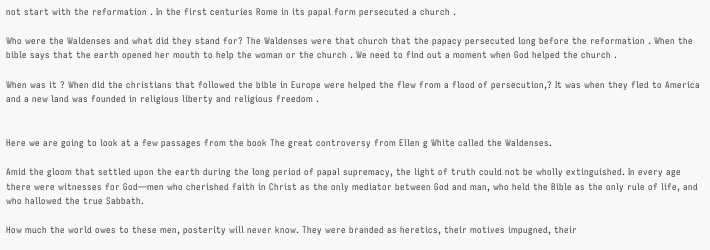not start with the reformation . In the first centuries Rome in its papal form persecuted a church .

Who were the Waldenses and what did they stand for? The Waldenses were that church that the papacy persecuted long before the reformation . When the bible says that the earth opened her mouth to help the woman or the church . We need to find out a moment when God helped the church .

When was it ? When did the christians that followed the bible in Europe were helped the flew from a flood of persecution,? It was when they fled to America and a new land was founded in religious liberty and religious freedom .


Here we are going to look at a few passages from the book The great controversy from Ellen g White called the Waldenses.

Amid the gloom that settled upon the earth during the long period of papal supremacy, the light of truth could not be wholly extinguished. In every age there were witnesses for God—men who cherished faith in Christ as the only mediator between God and man, who held the Bible as the only rule of life, and who hallowed the true Sabbath.

How much the world owes to these men, posterity will never know. They were branded as heretics, their motives impugned, their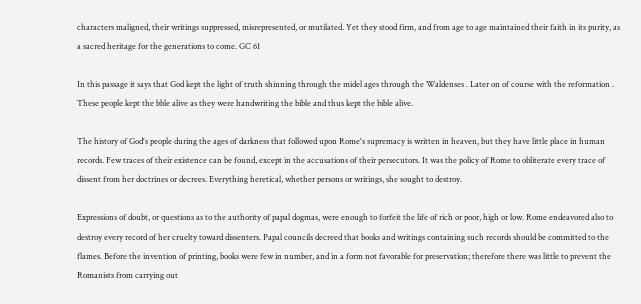characters maligned, their writings suppressed, misrepresented, or mutilated. Yet they stood firm, and from age to age maintained their faith in its purity, as a sacred heritage for the generations to come. GC 61

In this passage it says that God kept the light of truth shinning through the midel ages through the Waldenses . Later on of course with the reformation . These people kept the bble alive as they were handwriting the bible and thus kept the bible alive.

The history of God's people during the ages of darkness that followed upon Rome's supremacy is written in heaven, but they have little place in human records. Few traces of their existence can be found, except in the accusations of their persecutors. It was the policy of Rome to obliterate every trace of dissent from her doctrines or decrees. Everything heretical, whether persons or writings, she sought to destroy.

Expressions of doubt, or questions as to the authority of papal dogmas, were enough to forfeit the life of rich or poor, high or low. Rome endeavored also to destroy every record of her cruelty toward dissenters. Papal councils decreed that books and writings containing such records should be committed to the flames. Before the invention of printing, books were few in number, and in a form not favorable for preservation; therefore there was little to prevent the Romanists from carrying out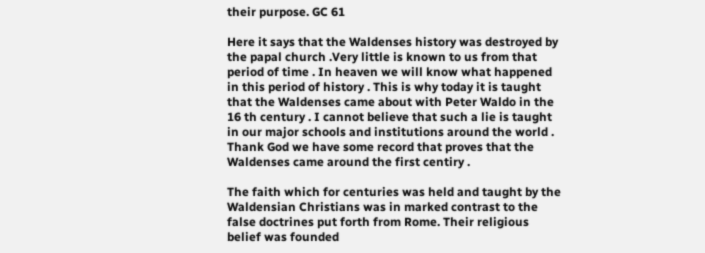their purpose. GC 61

Here it says that the Waldenses history was destroyed by the papal church .Very little is known to us from that period of time . In heaven we will know what happened in this period of history . This is why today it is taught that the Waldenses came about with Peter Waldo in the 16 th century . I cannot believe that such a lie is taught in our major schools and institutions around the world . Thank God we have some record that proves that the Waldenses came around the first centiry .

The faith which for centuries was held and taught by the Waldensian Christians was in marked contrast to the false doctrines put forth from Rome. Their religious belief was founded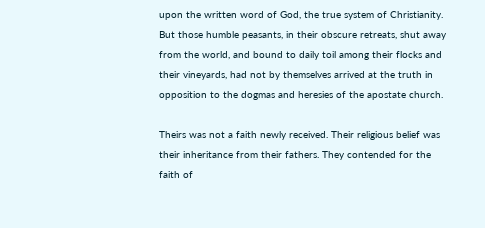upon the written word of God, the true system of Christianity. But those humble peasants, in their obscure retreats, shut away from the world, and bound to daily toil among their flocks and their vineyards, had not by themselves arrived at the truth in opposition to the dogmas and heresies of the apostate church.

Theirs was not a faith newly received. Their religious belief was their inheritance from their fathers. They contended for the faith of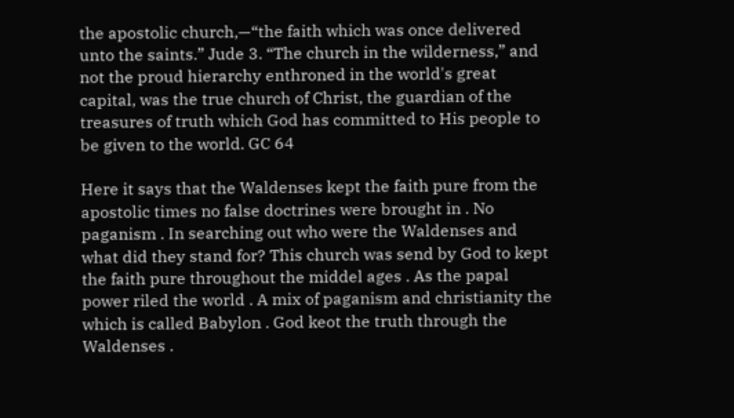the apostolic church,—“the faith which was once delivered unto the saints.” Jude 3. “The church in the wilderness,” and not the proud hierarchy enthroned in the world's great capital, was the true church of Christ, the guardian of the treasures of truth which God has committed to His people to be given to the world. GC 64

Here it says that the Waldenses kept the faith pure from the apostolic times no false doctrines were brought in . No paganism . In searching out who were the Waldenses and what did they stand for? This church was send by God to kept the faith pure throughout the middel ages . As the papal power riled the world . A mix of paganism and christianity the which is called Babylon . God keot the truth through the Waldenses .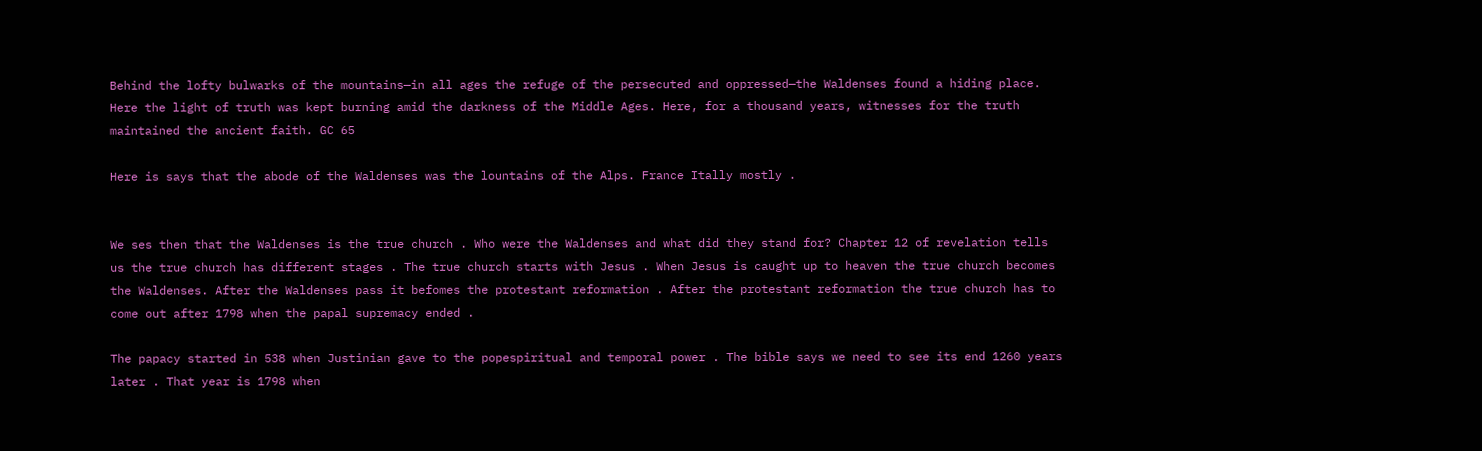Behind the lofty bulwarks of the mountains—in all ages the refuge of the persecuted and oppressed—the Waldenses found a hiding place. Here the light of truth was kept burning amid the darkness of the Middle Ages. Here, for a thousand years, witnesses for the truth maintained the ancient faith. GC 65

Here is says that the abode of the Waldenses was the lountains of the Alps. France Itally mostly .


We ses then that the Waldenses is the true church . Who were the Waldenses and what did they stand for? Chapter 12 of revelation tells us the true church has different stages . The true church starts with Jesus . When Jesus is caught up to heaven the true church becomes the Waldenses. After the Waldenses pass it befomes the protestant reformation . After the protestant reformation the true church has to come out after 1798 when the papal supremacy ended .

The papacy started in 538 when Justinian gave to the popespiritual and temporal power . The bible says we need to see its end 1260 years later . That year is 1798 when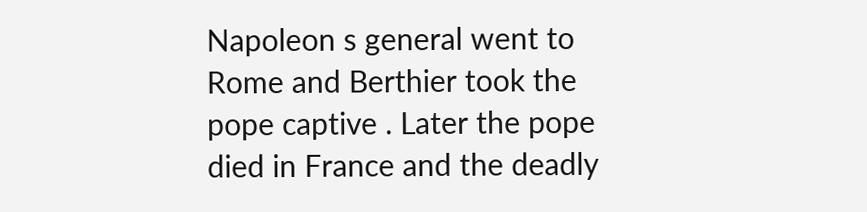Napoleon s general went to Rome and Berthier took the pope captive . Later the pope died in France and the deadly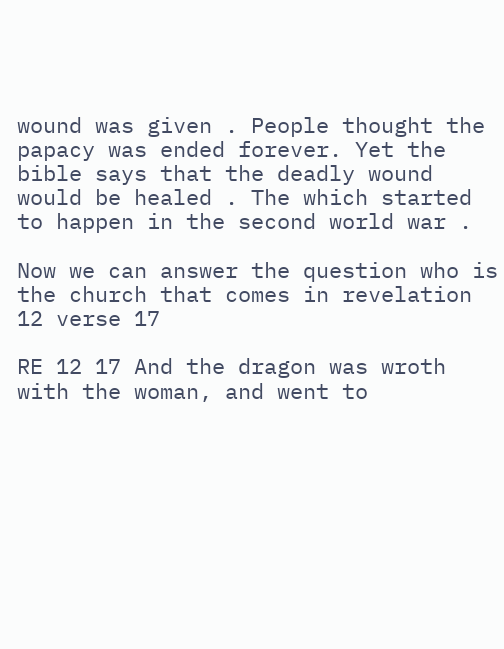wound was given . People thought the papacy was ended forever. Yet the bible says that the deadly wound would be healed . The which started to happen in the second world war .

Now we can answer the question who is the church that comes in revelation 12 verse 17

RE 12 17 And the dragon was wroth with the woman, and went to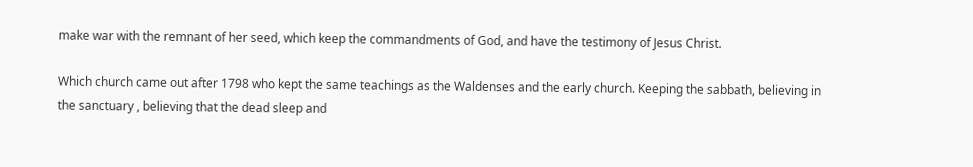make war with the remnant of her seed, which keep the commandments of God, and have the testimony of Jesus Christ.

Which church came out after 1798 who kept the same teachings as the Waldenses and the early church. Keeping the sabbath, believing in the sanctuary , believing that the dead sleep and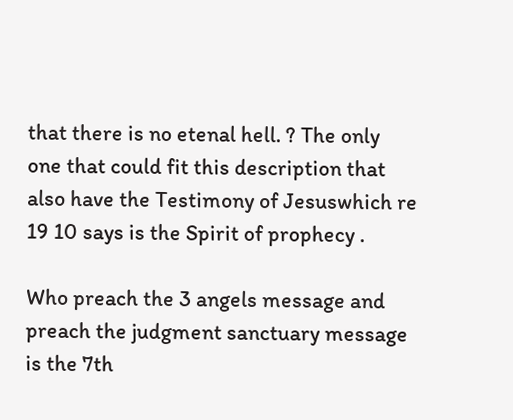that there is no etenal hell. ? The only one that could fit this description that also have the Testimony of Jesuswhich re 19 10 says is the Spirit of prophecy .

Who preach the 3 angels message and preach the judgment sanctuary message is the 7th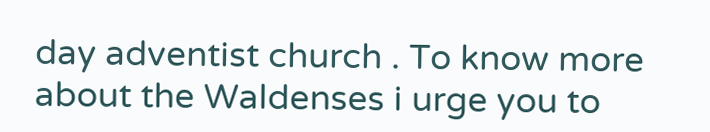day adventist church . To know more about the Waldenses i urge you to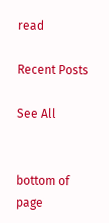read

Recent Posts

See All


bottom of page